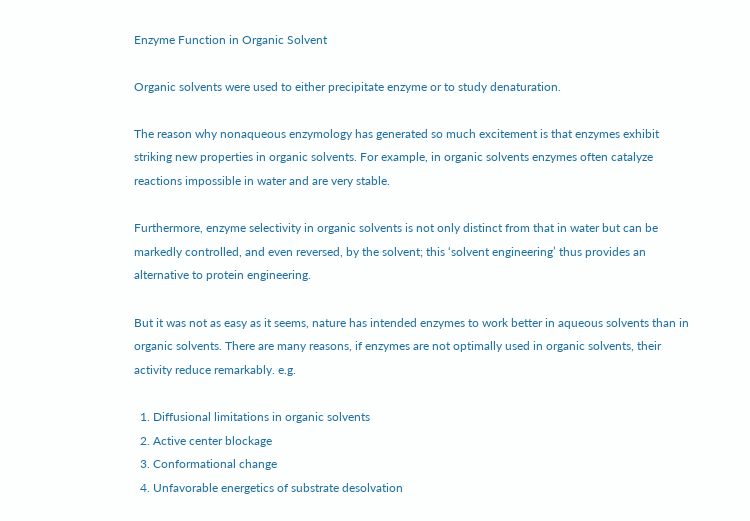Enzyme Function in Organic Solvent

Organic solvents were used to either precipitate enzyme or to study denaturation.

The reason why nonaqueous enzymology has generated so much excitement is that enzymes exhibit striking new properties in organic solvents. For example, in organic solvents enzymes often catalyze reactions impossible in water and are very stable.

Furthermore, enzyme selectivity in organic solvents is not only distinct from that in water but can be markedly controlled, and even reversed, by the solvent; this ‘solvent engineering’ thus provides an alternative to protein engineering.

But it was not as easy as it seems, nature has intended enzymes to work better in aqueous solvents than in organic solvents. There are many reasons, if enzymes are not optimally used in organic solvents, their activity reduce remarkably. e.g.

  1. Diffusional limitations in organic solvents
  2. Active center blockage
  3. Conformational change
  4. Unfavorable energetics of substrate desolvation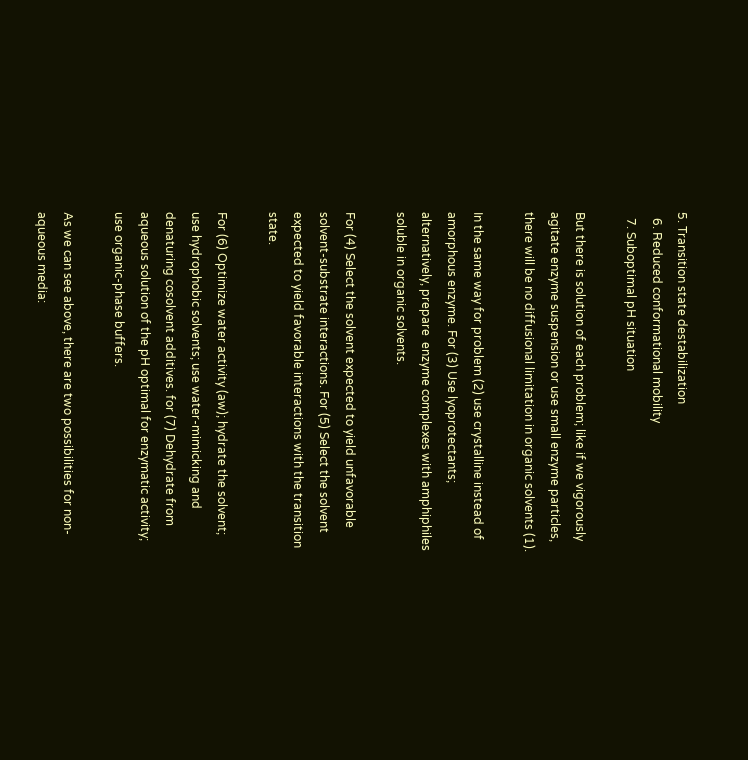5. Transition state destabilization
  6. Reduced conformational mobility
  7. Suboptimal pH situation

But there is solution of each problem; like if we vigorously agitate enzyme suspension or use small enzyme particles, there will be no diffusional limitation in organic solvents (1).

In the same way for problem (2) use crystalline instead of amorphous enzyme. For (3) Use lyoprotectants; alternatively, prepare  enzyme complexes with amphiphiles soluble in organic solvents.

For (4) Select the solvent expected to yield unfavorable solvent-substrate interactions. For (5) Select the solvent expected to yield favorable interactions with the transition state.

For (6) Optimize water activity (aw); hydrate the solvent; use hydrophobic solvents; use water-mimicking and denaturing cosolvent additives. for (7) Dehydrate from aqueous solution of the pH optimal for enzymatic activity; use organic-phase buffers.

As we can see above, there are two possibilities for non-aqueous media: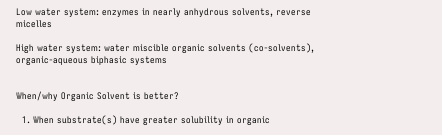Low water system: enzymes in nearly anhydrous solvents, reverse micelles

High water system: water miscible organic solvents (co-solvents), organic-aqueous biphasic systems


When/why Organic Solvent is better?

  1. When substrate(s) have greater solubility in organic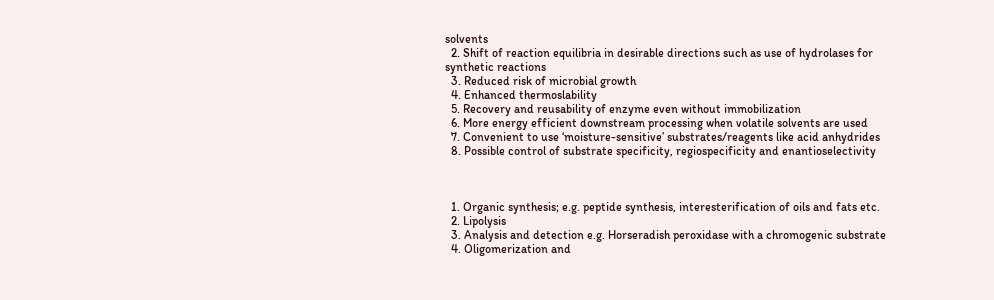solvents
  2. Shift of reaction equilibria in desirable directions such as use of hydrolases for synthetic reactions
  3. Reduced risk of microbial growth
  4. Enhanced thermoslability
  5. Recovery and reusability of enzyme even without immobilization
  6. More energy efficient downstream processing when volatile solvents are used
  7. Convenient to use ‘moisture-sensitive’ substrates/reagents like acid anhydrides
  8. Possible control of substrate specificity, regiospecificity and enantioselectivity



  1. Organic synthesis; e.g. peptide synthesis, interesterification of oils and fats etc.
  2. Lipolysis
  3. Analysis and detection e.g. Horseradish peroxidase with a chromogenic substrate
  4. Oligomerization and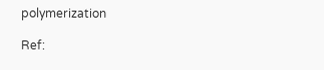polymerization

Ref: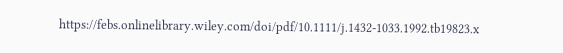https://febs.onlinelibrary.wiley.com/doi/pdf/10.1111/j.1432-1033.1992.tb19823.x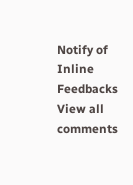Notify of
Inline Feedbacks
View all comments